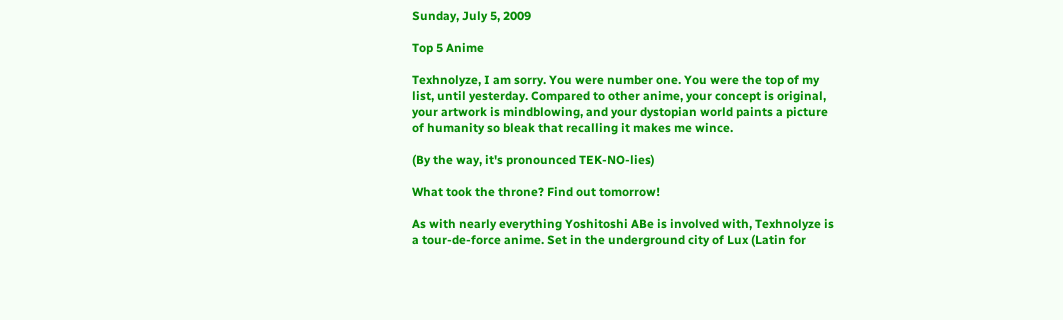Sunday, July 5, 2009

Top 5 Anime

Texhnolyze, I am sorry. You were number one. You were the top of my list, until yesterday. Compared to other anime, your concept is original, your artwork is mindblowing, and your dystopian world paints a picture of humanity so bleak that recalling it makes me wince.

(By the way, it's pronounced TEK-NO-lies)

What took the throne? Find out tomorrow!

As with nearly everything Yoshitoshi ABe is involved with, Texhnolyze is a tour-de-force anime. Set in the underground city of Lux (Latin for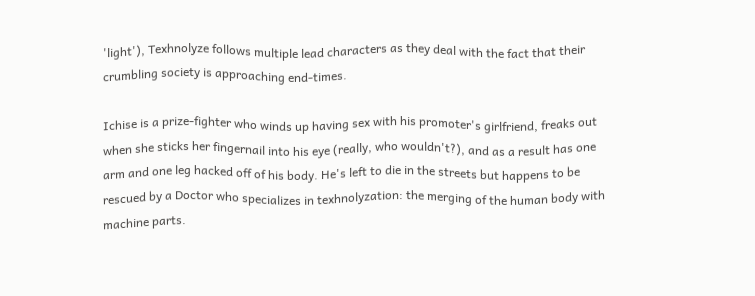'light'), Texhnolyze follows multiple lead characters as they deal with the fact that their crumbling society is approaching end-times.

Ichise is a prize-fighter who winds up having sex with his promoter's girlfriend, freaks out when she sticks her fingernail into his eye (really, who wouldn't?), and as a result has one arm and one leg hacked off of his body. He's left to die in the streets but happens to be rescued by a Doctor who specializes in texhnolyzation: the merging of the human body with machine parts.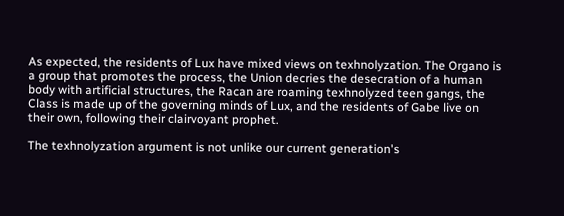As expected, the residents of Lux have mixed views on texhnolyzation. The Organo is a group that promotes the process, the Union decries the desecration of a human body with artificial structures, the Racan are roaming texhnolyzed teen gangs, the Class is made up of the governing minds of Lux, and the residents of Gabe live on their own, following their clairvoyant prophet.

The texhnolyzation argument is not unlike our current generation's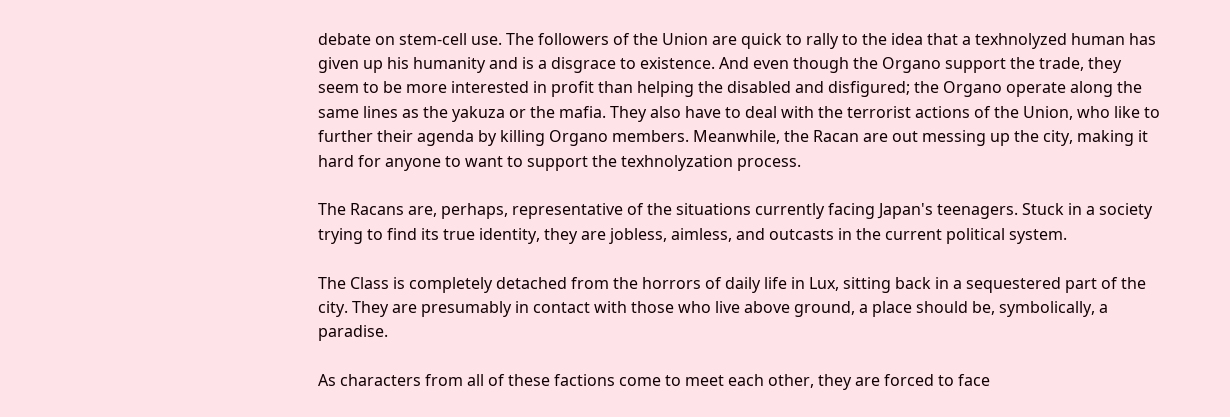debate on stem-cell use. The followers of the Union are quick to rally to the idea that a texhnolyzed human has given up his humanity and is a disgrace to existence. And even though the Organo support the trade, they seem to be more interested in profit than helping the disabled and disfigured; the Organo operate along the same lines as the yakuza or the mafia. They also have to deal with the terrorist actions of the Union, who like to further their agenda by killing Organo members. Meanwhile, the Racan are out messing up the city, making it hard for anyone to want to support the texhnolyzation process.

The Racans are, perhaps, representative of the situations currently facing Japan's teenagers. Stuck in a society trying to find its true identity, they are jobless, aimless, and outcasts in the current political system.

The Class is completely detached from the horrors of daily life in Lux, sitting back in a sequestered part of the city. They are presumably in contact with those who live above ground, a place should be, symbolically, a paradise.

As characters from all of these factions come to meet each other, they are forced to face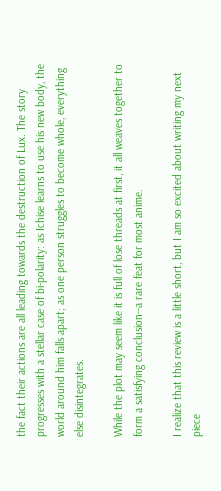the fact their actions are all leading towards the destruction of Lux. The story progresses with a stellar case of bi-polarity: as Ichise learns to use his new body, the world around him falls apart; as one person struggles to become whole, everything else disintegrates.

While the plot may seem like it is full of lose threads at first, it all weaves together to form a satisfying conclusion--a rare feat for most anime.

I realize that this review is a little short, but I am so excited about writing my next piece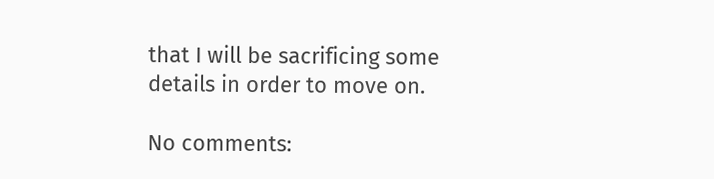that I will be sacrificing some details in order to move on.

No comments: